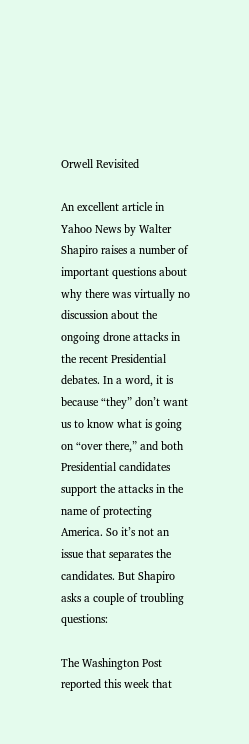Orwell Revisited

An excellent article in Yahoo News by Walter Shapiro raises a number of important questions about why there was virtually no discussion about the ongoing drone attacks in the recent Presidential debates. In a word, it is because “they” don’t want us to know what is going on “over there,” and both Presidential candidates support the attacks in the name of protecting America. So it’s not an issue that separates the candidates. But Shapiro asks a couple of troubling questions:

The Washington Post reported this week that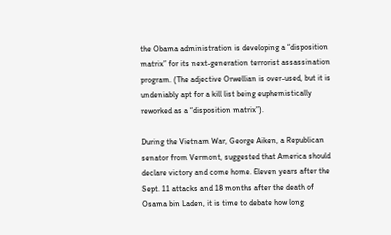the Obama administration is developing a “disposition matrix” for its next-generation terrorist assassination program. (The adjective Orwellian is over-used, but it is undeniably apt for a kill list being euphemistically reworked as a “disposition matrix”).

During the Vietnam War, George Aiken, a Republican senator from Vermont, suggested that America should declare victory and come home. Eleven years after the Sept. 11 attacks and 18 months after the death of Osama bin Laden, it is time to debate how long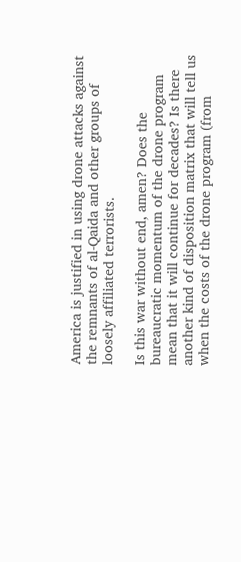America is justified in using drone attacks against the remnants of al-Qaida and other groups of loosely affiliated terrorists.

Is this war without end, amen? Does the bureaucratic momentum of the drone program mean that it will continue for decades? Is there another kind of disposition matrix that will tell us when the costs of the drone program (from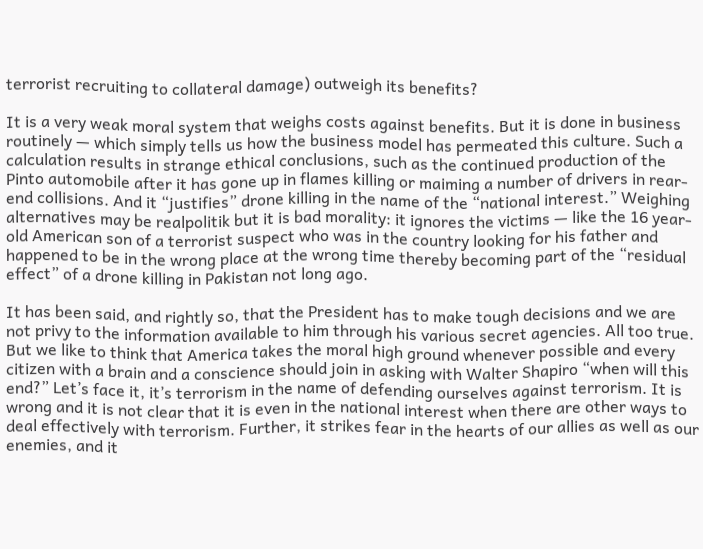terrorist recruiting to collateral damage) outweigh its benefits?

It is a very weak moral system that weighs costs against benefits. But it is done in business routinely — which simply tells us how the business model has permeated this culture. Such a calculation results in strange ethical conclusions, such as the continued production of the Pinto automobile after it has gone up in flames killing or maiming a number of drivers in rear-end collisions. And it “justifies” drone killing in the name of the “national interest.” Weighing alternatives may be realpolitik but it is bad morality: it ignores the victims — like the 16 year-old American son of a terrorist suspect who was in the country looking for his father and happened to be in the wrong place at the wrong time thereby becoming part of the “residual effect” of a drone killing in Pakistan not long ago.

It has been said, and rightly so, that the President has to make tough decisions and we are not privy to the information available to him through his various secret agencies. All too true. But we like to think that America takes the moral high ground whenever possible and every citizen with a brain and a conscience should join in asking with Walter Shapiro “when will this end?” Let’s face it, it’s terrorism in the name of defending ourselves against terrorism. It is wrong and it is not clear that it is even in the national interest when there are other ways to deal effectively with terrorism. Further, it strikes fear in the hearts of our allies as well as our enemies, and it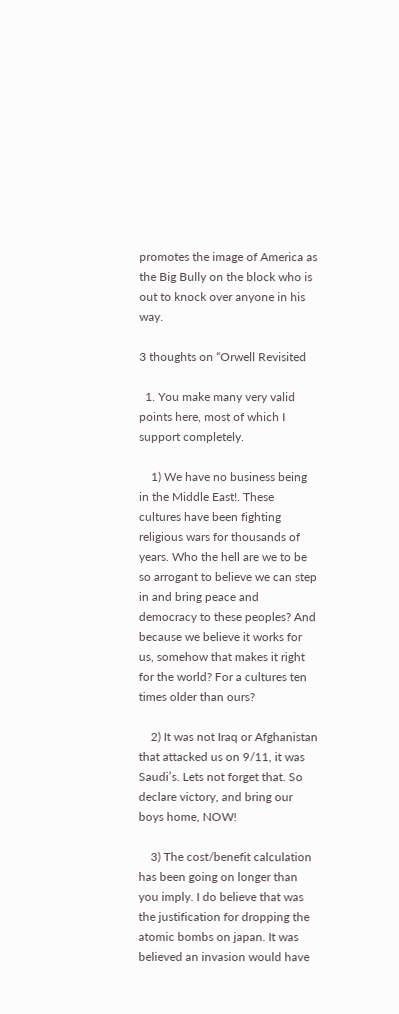promotes the image of America as the Big Bully on the block who is out to knock over anyone in his way.

3 thoughts on “Orwell Revisited

  1. You make many very valid points here, most of which I support completely.

    1) We have no business being in the Middle East!. These cultures have been fighting religious wars for thousands of years. Who the hell are we to be so arrogant to believe we can step in and bring peace and democracy to these peoples? And because we believe it works for us, somehow that makes it right for the world? For a cultures ten times older than ours?

    2) It was not Iraq or Afghanistan that attacked us on 9/11, it was Saudi’s. Lets not forget that. So declare victory, and bring our boys home, NOW!

    3) The cost/benefit calculation has been going on longer than you imply. I do believe that was the justification for dropping the atomic bombs on japan. It was believed an invasion would have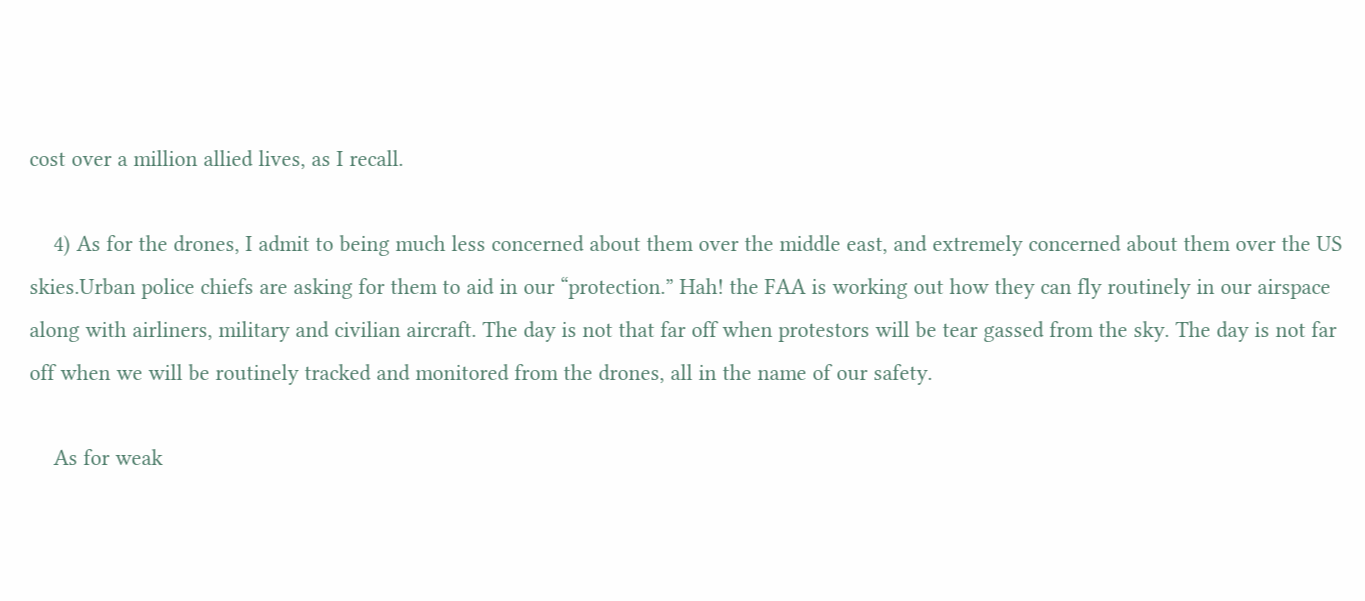cost over a million allied lives, as I recall.

    4) As for the drones, I admit to being much less concerned about them over the middle east, and extremely concerned about them over the US skies.Urban police chiefs are asking for them to aid in our “protection.” Hah! the FAA is working out how they can fly routinely in our airspace along with airliners, military and civilian aircraft. The day is not that far off when protestors will be tear gassed from the sky. The day is not far off when we will be routinely tracked and monitored from the drones, all in the name of our safety.

    As for weak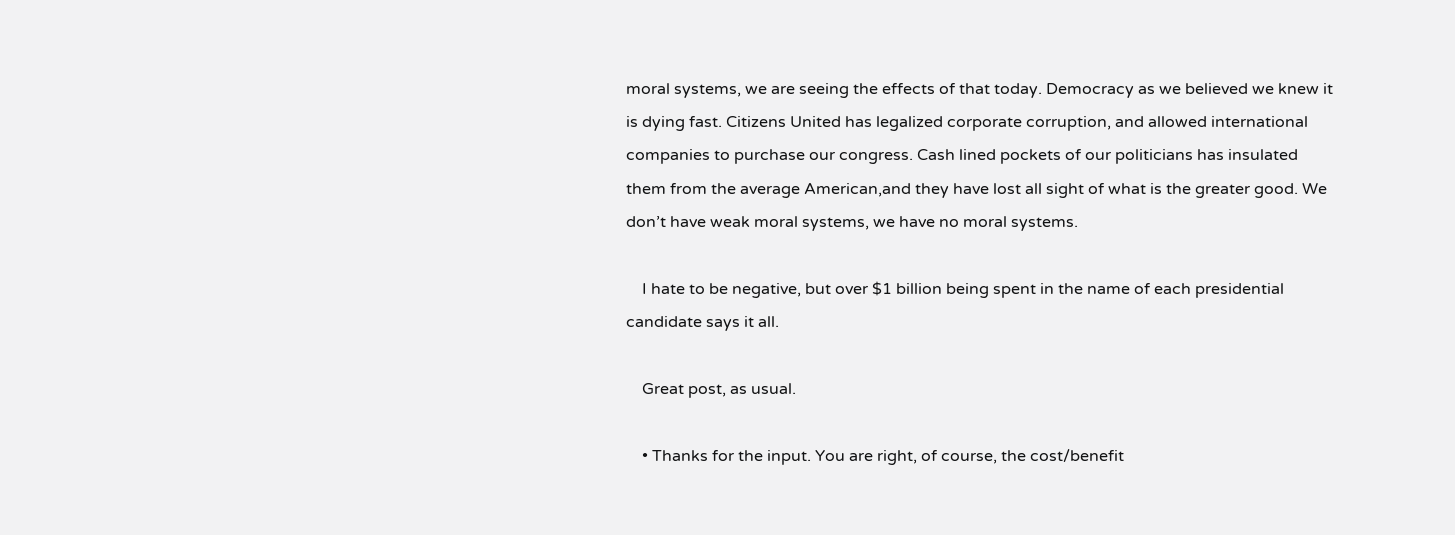moral systems, we are seeing the effects of that today. Democracy as we believed we knew it is dying fast. Citizens United has legalized corporate corruption, and allowed international companies to purchase our congress. Cash lined pockets of our politicians has insulated them from the average American,and they have lost all sight of what is the greater good. We don’t have weak moral systems, we have no moral systems.

    I hate to be negative, but over $1 billion being spent in the name of each presidential candidate says it all.

    Great post, as usual.

    • Thanks for the input. You are right, of course, the cost/benefit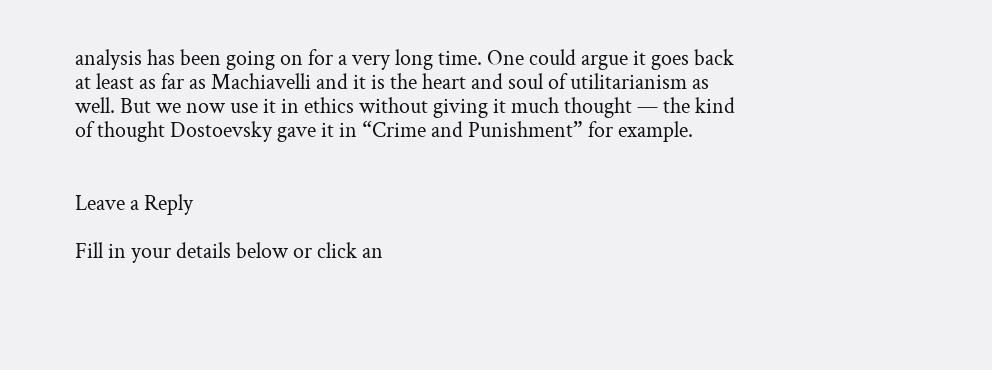analysis has been going on for a very long time. One could argue it goes back at least as far as Machiavelli and it is the heart and soul of utilitarianism as well. But we now use it in ethics without giving it much thought — the kind of thought Dostoevsky gave it in “Crime and Punishment” for example.


Leave a Reply

Fill in your details below or click an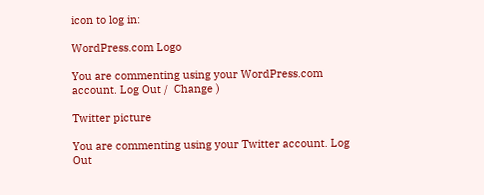icon to log in:

WordPress.com Logo

You are commenting using your WordPress.com account. Log Out /  Change )

Twitter picture

You are commenting using your Twitter account. Log Out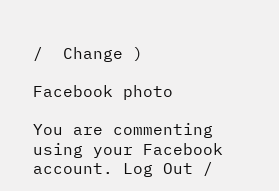/  Change )

Facebook photo

You are commenting using your Facebook account. Log Out /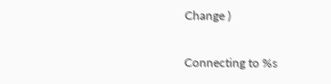Change )

Connecting to %s